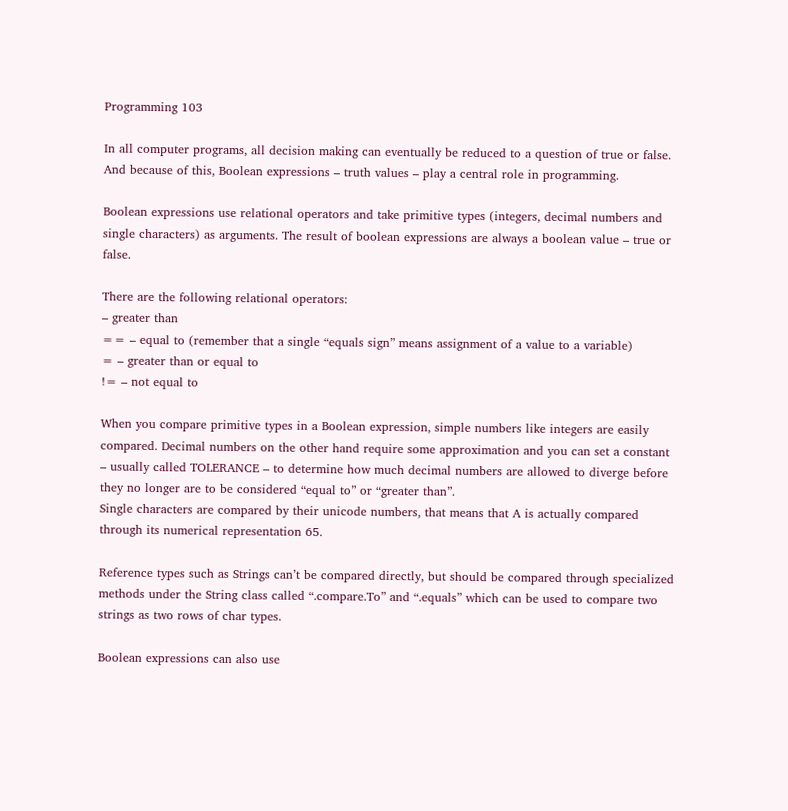Programming 103

In all computer programs, all decision making can eventually be reduced to a question of true or false. And because of this, Boolean expressions – truth values – play a central role in programming.

Boolean expressions use relational operators and take primitive types (integers, decimal numbers and single characters) as arguments. The result of boolean expressions are always a boolean value – true or false.

There are the following relational operators:
– greater than
== – equal to (remember that a single “equals sign” means assignment of a value to a variable)
= – greater than or equal to
!= – not equal to

When you compare primitive types in a Boolean expression, simple numbers like integers are easily compared. Decimal numbers on the other hand require some approximation and you can set a constant – usually called TOLERANCE – to determine how much decimal numbers are allowed to diverge before they no longer are to be considered “equal to” or “greater than”.
Single characters are compared by their unicode numbers, that means that A is actually compared through its numerical representation 65.

Reference types such as Strings can’t be compared directly, but should be compared through specialized methods under the String class called “.compare.To” and “.equals” which can be used to compare two strings as two rows of char types.

Boolean expressions can also use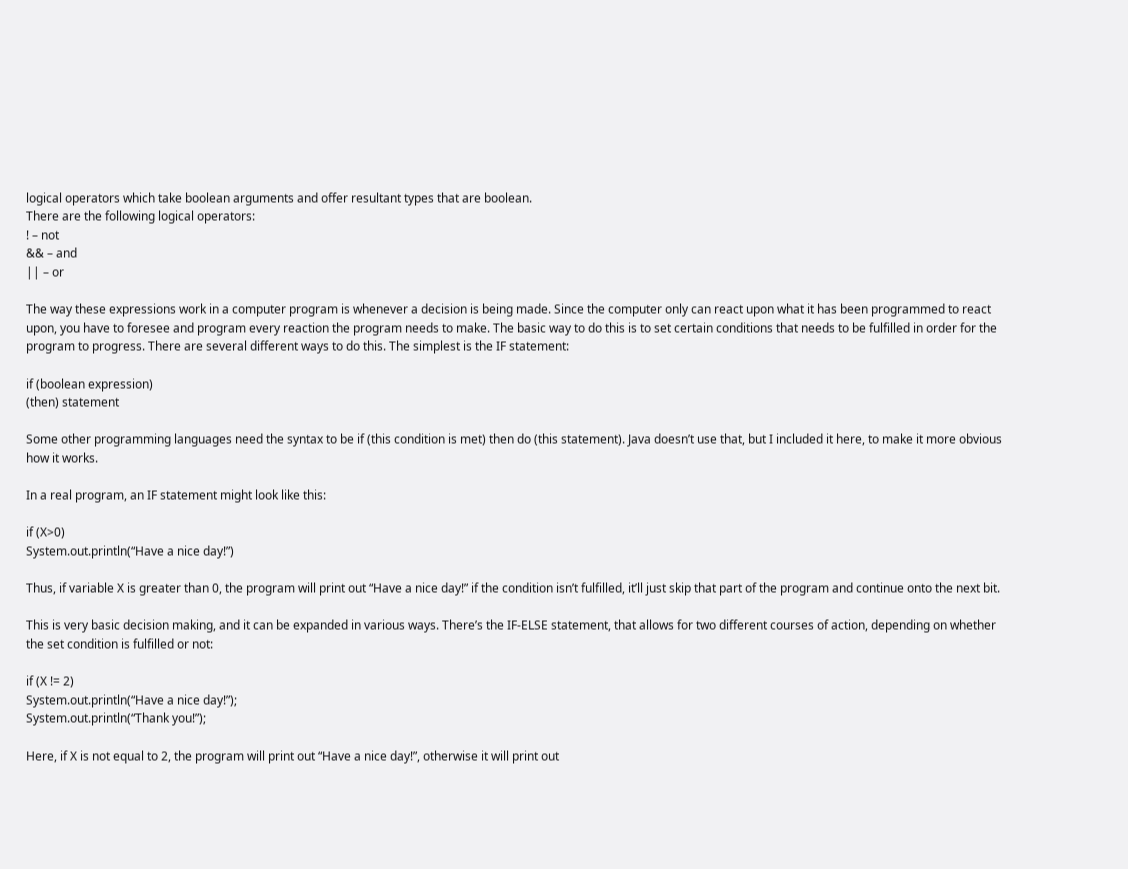logical operators which take boolean arguments and offer resultant types that are boolean.
There are the following logical operators:
! – not
&& – and
|| – or

The way these expressions work in a computer program is whenever a decision is being made. Since the computer only can react upon what it has been programmed to react upon, you have to foresee and program every reaction the program needs to make. The basic way to do this is to set certain conditions that needs to be fulfilled in order for the program to progress. There are several different ways to do this. The simplest is the IF statement:

if (boolean expression)
(then) statement

Some other programming languages need the syntax to be if (this condition is met) then do (this statement). Java doesn’t use that, but I included it here, to make it more obvious how it works.

In a real program, an IF statement might look like this:

if (X>0)
System.out.println(“Have a nice day!”)

Thus, if variable X is greater than 0, the program will print out “Have a nice day!” if the condition isn’t fulfilled, it’ll just skip that part of the program and continue onto the next bit.

This is very basic decision making, and it can be expanded in various ways. There’s the IF-ELSE statement, that allows for two different courses of action, depending on whether the set condition is fulfilled or not:

if (X != 2)
System.out.println(“Have a nice day!”);
System.out.println(“Thank you!”);

Here, if X is not equal to 2, the program will print out “Have a nice day!”, otherwise it will print out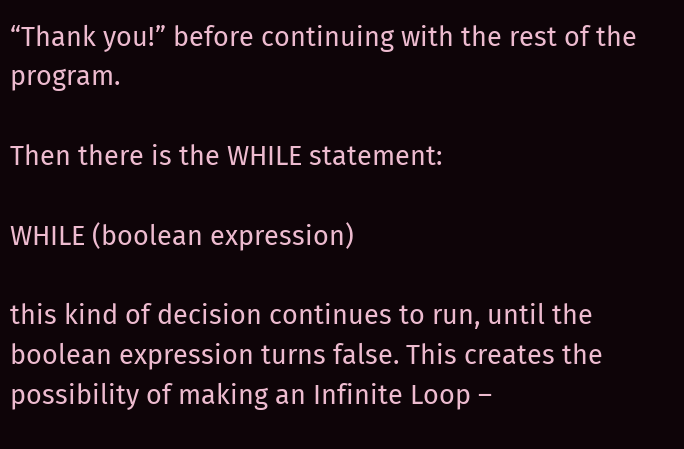“Thank you!” before continuing with the rest of the program.

Then there is the WHILE statement:

WHILE (boolean expression)

this kind of decision continues to run, until the boolean expression turns false. This creates the possibility of making an Infinite Loop –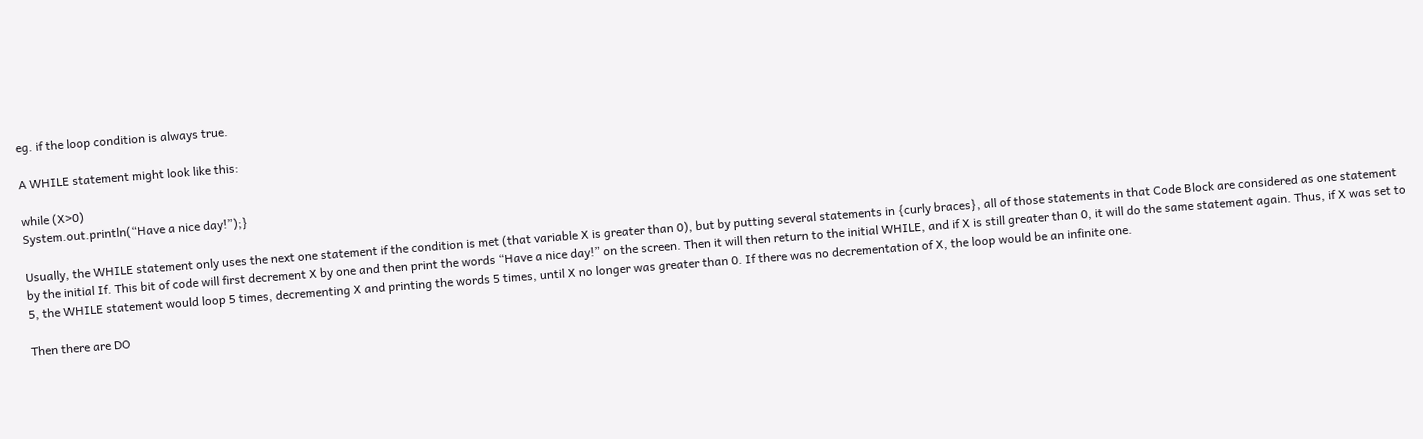eg. if the loop condition is always true.

A WHILE statement might look like this:

while (X>0)
System.out.println(“Have a nice day!”);}

Usually, the WHILE statement only uses the next one statement if the condition is met (that variable X is greater than 0), but by putting several statements in {curly braces}, all of those statements in that Code Block are considered as one statement by the initial If. This bit of code will first decrement X by one and then print the words “Have a nice day!” on the screen. Then it will then return to the initial WHILE, and if X is still greater than 0, it will do the same statement again. Thus, if X was set to 5, the WHILE statement would loop 5 times, decrementing X and printing the words 5 times, until X no longer was greater than 0. If there was no decrementation of X, the loop would be an infinite one.

Then there are DO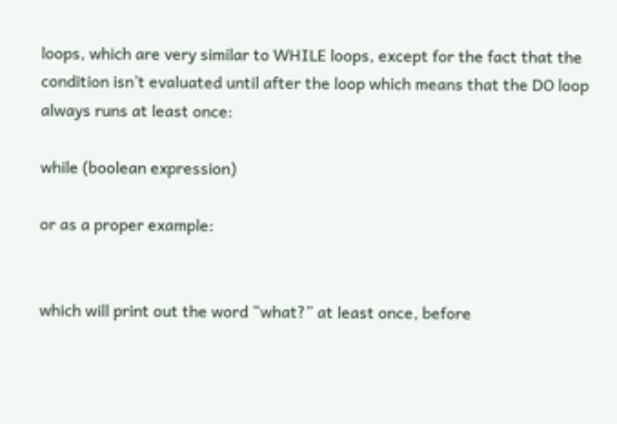loops, which are very similar to WHILE loops, except for the fact that the condition isn’t evaluated until after the loop which means that the DO loop always runs at least once:

while (boolean expression)

or as a proper example:


which will print out the word “what?” at least once, before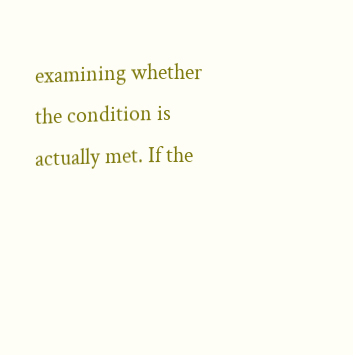examining whether the condition is actually met. If the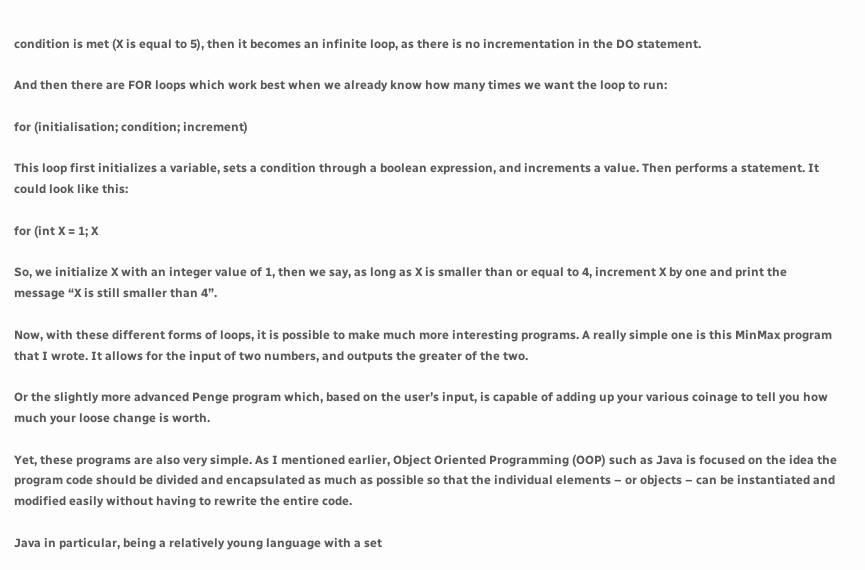condition is met (X is equal to 5), then it becomes an infinite loop, as there is no incrementation in the DO statement.

And then there are FOR loops which work best when we already know how many times we want the loop to run:

for (initialisation; condition; increment)

This loop first initializes a variable, sets a condition through a boolean expression, and increments a value. Then performs a statement. It could look like this:

for (int X = 1; X

So, we initialize X with an integer value of 1, then we say, as long as X is smaller than or equal to 4, increment X by one and print the message “X is still smaller than 4”.

Now, with these different forms of loops, it is possible to make much more interesting programs. A really simple one is this MinMax program that I wrote. It allows for the input of two numbers, and outputs the greater of the two.

Or the slightly more advanced Penge program which, based on the user’s input, is capable of adding up your various coinage to tell you how much your loose change is worth.

Yet, these programs are also very simple. As I mentioned earlier, Object Oriented Programming (OOP) such as Java is focused on the idea the program code should be divided and encapsulated as much as possible so that the individual elements – or objects – can be instantiated and modified easily without having to rewrite the entire code.

Java in particular, being a relatively young language with a set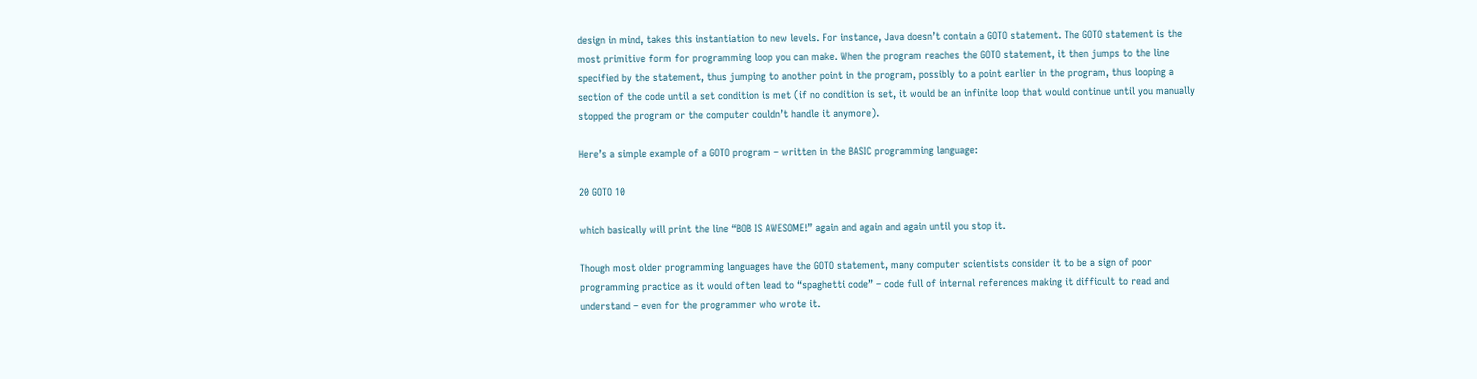design in mind, takes this instantiation to new levels. For instance, Java doesn’t contain a GOTO statement. The GOTO statement is the most primitive form for programming loop you can make. When the program reaches the GOTO statement, it then jumps to the line specified by the statement, thus jumping to another point in the program, possibly to a point earlier in the program, thus looping a section of the code until a set condition is met (if no condition is set, it would be an infinite loop that would continue until you manually stopped the program or the computer couldn’t handle it anymore).

Here’s a simple example of a GOTO program – written in the BASIC programming language:

20 GOTO 10

which basically will print the line “BOB IS AWESOME!” again and again and again until you stop it.

Though most older programming languages have the GOTO statement, many computer scientists consider it to be a sign of poor programming practice as it would often lead to “spaghetti code” – code full of internal references making it difficult to read and understand – even for the programmer who wrote it.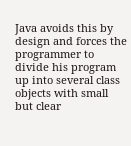Java avoids this by design and forces the programmer to divide his program up into several class objects with small but clear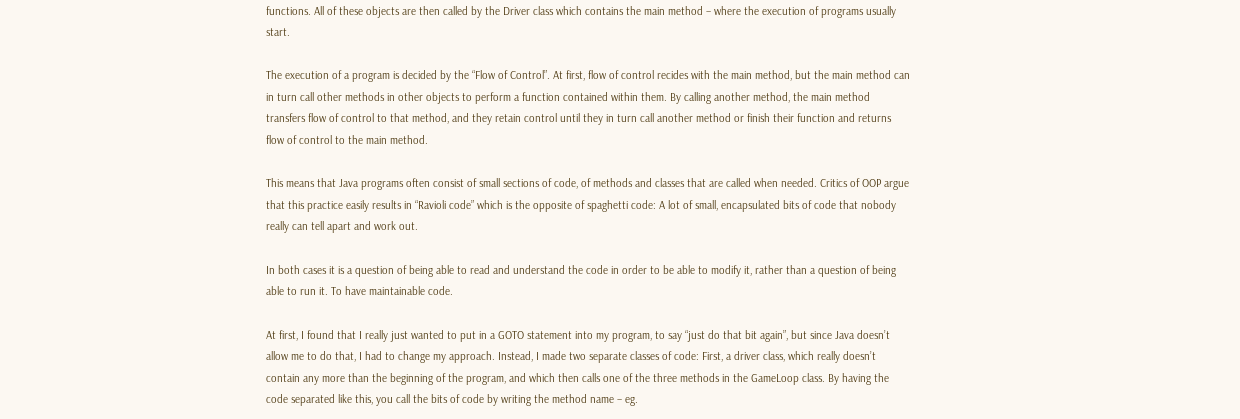functions. All of these objects are then called by the Driver class which contains the main method – where the execution of programs usually start.

The execution of a program is decided by the “Flow of Control”. At first, flow of control recides with the main method, but the main method can in turn call other methods in other objects to perform a function contained within them. By calling another method, the main method transfers flow of control to that method, and they retain control until they in turn call another method or finish their function and returns flow of control to the main method.

This means that Java programs often consist of small sections of code, of methods and classes that are called when needed. Critics of OOP argue that this practice easily results in “Ravioli code” which is the opposite of spaghetti code: A lot of small, encapsulated bits of code that nobody really can tell apart and work out.

In both cases it is a question of being able to read and understand the code in order to be able to modify it, rather than a question of being able to run it. To have maintainable code.

At first, I found that I really just wanted to put in a GOTO statement into my program, to say “just do that bit again”, but since Java doesn’t allow me to do that, I had to change my approach. Instead, I made two separate classes of code: First, a driver class, which really doesn’t contain any more than the beginning of the program, and which then calls one of the three methods in the GameLoop class. By having the code separated like this, you call the bits of code by writing the method name – eg.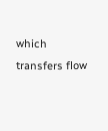which transfers flow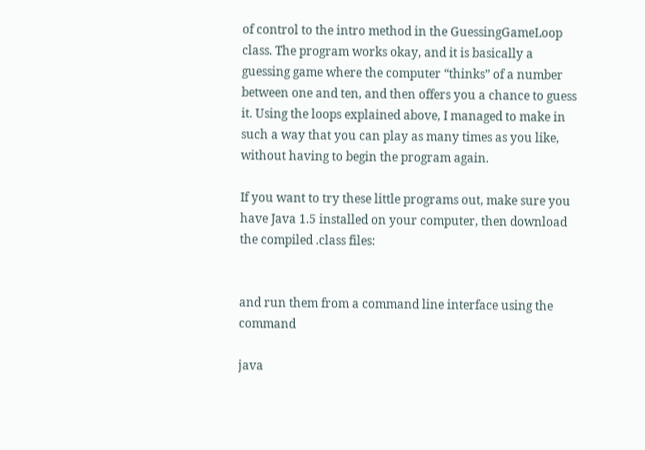of control to the intro method in the GuessingGameLoop class. The program works okay, and it is basically a guessing game where the computer “thinks” of a number between one and ten, and then offers you a chance to guess it. Using the loops explained above, I managed to make in such a way that you can play as many times as you like, without having to begin the program again.

If you want to try these little programs out, make sure you have Java 1.5 installed on your computer, then download the compiled .class files:


and run them from a command line interface using the command

java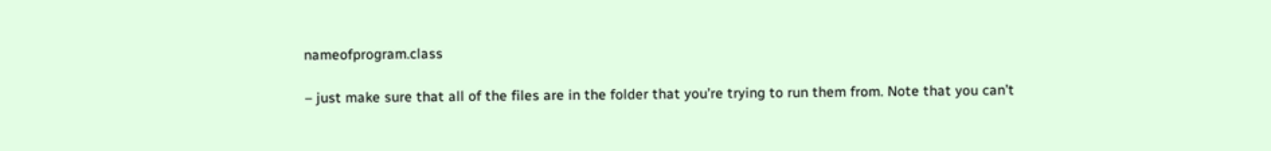nameofprogram.class

– just make sure that all of the files are in the folder that you’re trying to run them from. Note that you can’t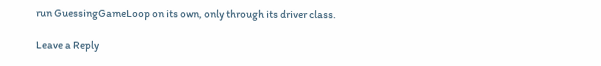run GuessingGameLoop on its own, only through its driver class.

Leave a Reply